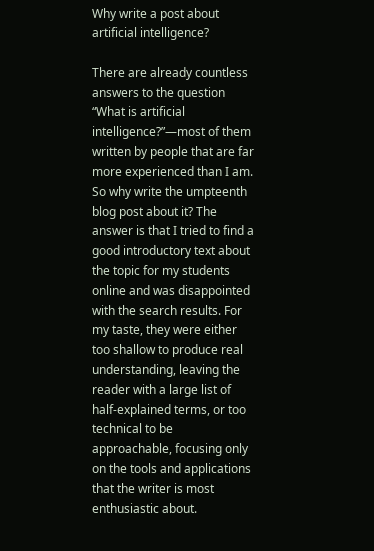Why write a post about artificial intelligence?

There are already countless answers to the question “What is artificial intelligence?”—most of them written by people that are far more experienced than I am. So why write the umpteenth blog post about it? The answer is that I tried to find a good introductory text about the topic for my students online and was disappointed with the search results. For my taste, they were either too shallow to produce real understanding, leaving the reader with a large list of half-explained terms, or too technical to be approachable, focusing only on the tools and applications that the writer is most enthusiastic about.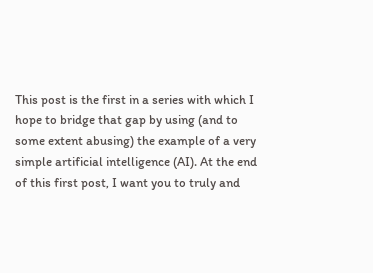This post is the first in a series with which I hope to bridge that gap by using (and to some extent abusing) the example of a very simple artificial intelligence (AI). At the end of this first post, I want you to truly and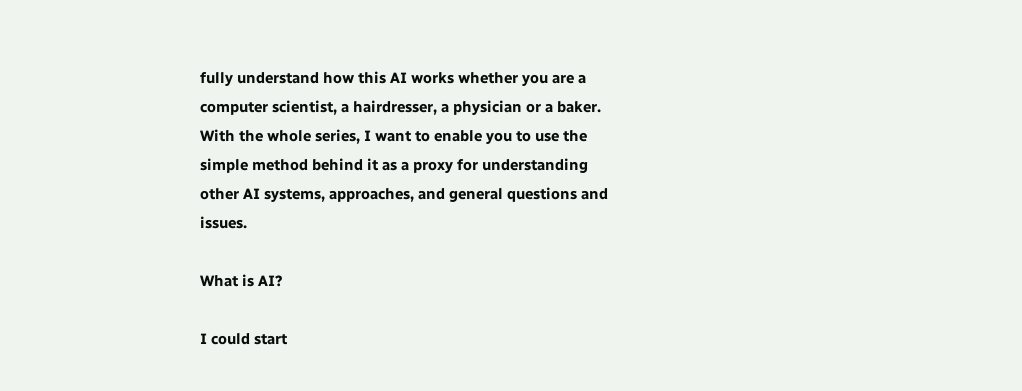fully understand how this AI works whether you are a computer scientist, a hairdresser, a physician or a baker. With the whole series, I want to enable you to use the simple method behind it as a proxy for understanding other AI systems, approaches, and general questions and issues.

What is AI?

I could start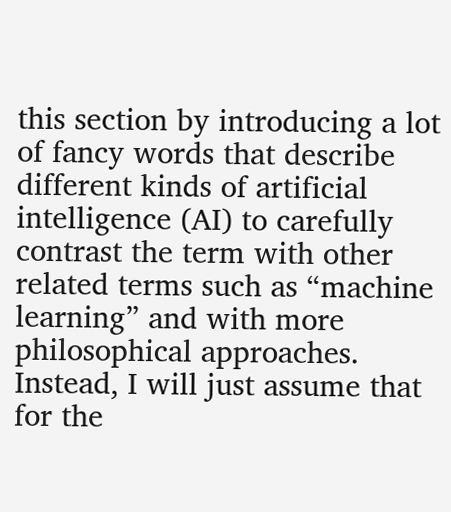this section by introducing a lot of fancy words that describe different kinds of artificial intelligence (AI) to carefully contrast the term with other related terms such as “machine learning” and with more philosophical approaches. Instead, I will just assume that for the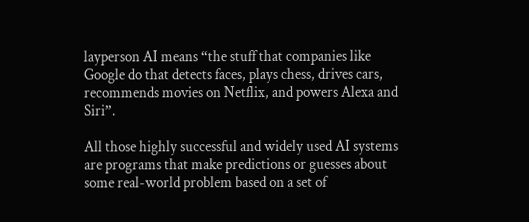layperson AI means “the stuff that companies like Google do that detects faces, plays chess, drives cars, recommends movies on Netflix, and powers Alexa and Siri”.

All those highly successful and widely used AI systems are programs that make predictions or guesses about some real-world problem based on a set of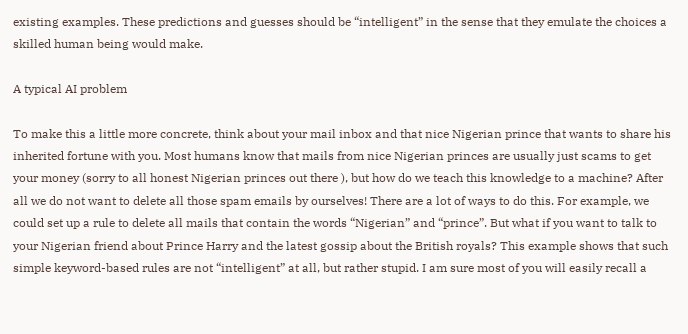existing examples. These predictions and guesses should be “intelligent” in the sense that they emulate the choices a skilled human being would make.

A typical AI problem

To make this a little more concrete, think about your mail inbox and that nice Nigerian prince that wants to share his inherited fortune with you. Most humans know that mails from nice Nigerian princes are usually just scams to get your money (sorry to all honest Nigerian princes out there ), but how do we teach this knowledge to a machine? After all we do not want to delete all those spam emails by ourselves! There are a lot of ways to do this. For example, we could set up a rule to delete all mails that contain the words “Nigerian” and “prince”. But what if you want to talk to your Nigerian friend about Prince Harry and the latest gossip about the British royals? This example shows that such simple keyword-based rules are not “intelligent” at all, but rather stupid. I am sure most of you will easily recall a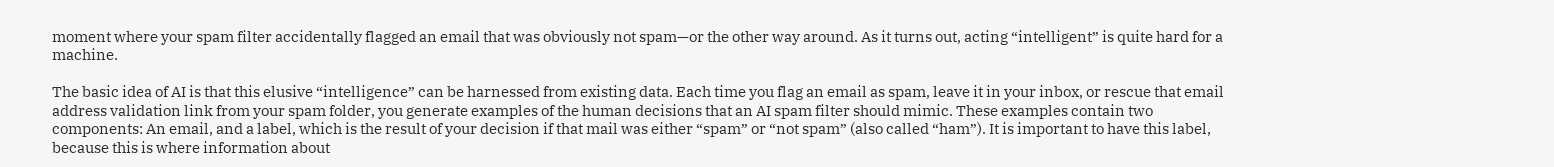moment where your spam filter accidentally flagged an email that was obviously not spam—or the other way around. As it turns out, acting “intelligent” is quite hard for a machine.

The basic idea of AI is that this elusive “intelligence” can be harnessed from existing data. Each time you flag an email as spam, leave it in your inbox, or rescue that email address validation link from your spam folder, you generate examples of the human decisions that an AI spam filter should mimic. These examples contain two components: An email, and a label, which is the result of your decision if that mail was either “spam” or “not spam” (also called “ham”). It is important to have this label, because this is where information about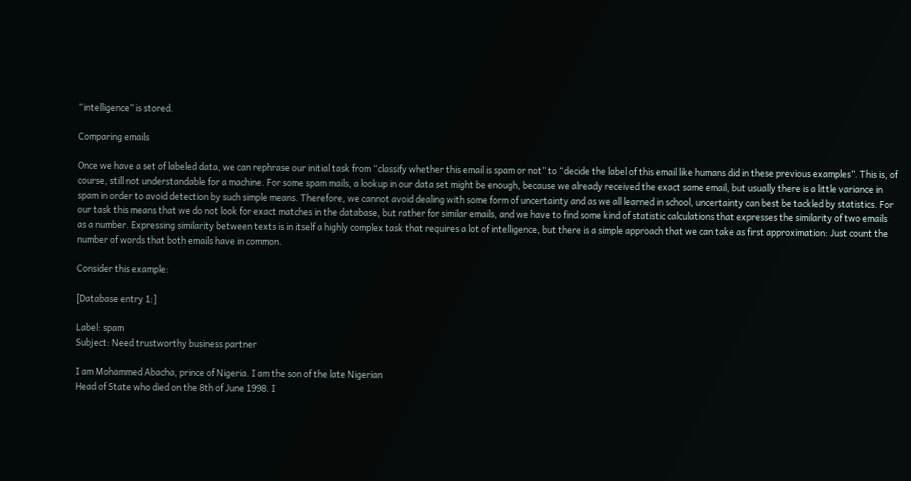“intelligence” is stored.

Comparing emails

Once we have a set of labeled data, we can rephrase our initial task from “classify whether this email is spam or not” to “decide the label of this email like humans did in these previous examples”. This is, of course, still not understandable for a machine. For some spam mails, a lookup in our data set might be enough, because we already received the exact same email, but usually there is a little variance in spam in order to avoid detection by such simple means. Therefore, we cannot avoid dealing with some form of uncertainty and as we all learned in school, uncertainty can best be tackled by statistics. For our task this means that we do not look for exact matches in the database, but rather for similar emails, and we have to find some kind of statistic calculations that expresses the similarity of two emails as a number. Expressing similarity between texts is in itself a highly complex task that requires a lot of intelligence, but there is a simple approach that we can take as first approximation: Just count the number of words that both emails have in common.

Consider this example:

[Database entry 1:]

Label: spam
Subject: Need trustworthy business partner

I am Mohammed Abacha, prince of Nigeria. I am the son of the late Nigerian
Head of State who died on the 8th of June 1998. I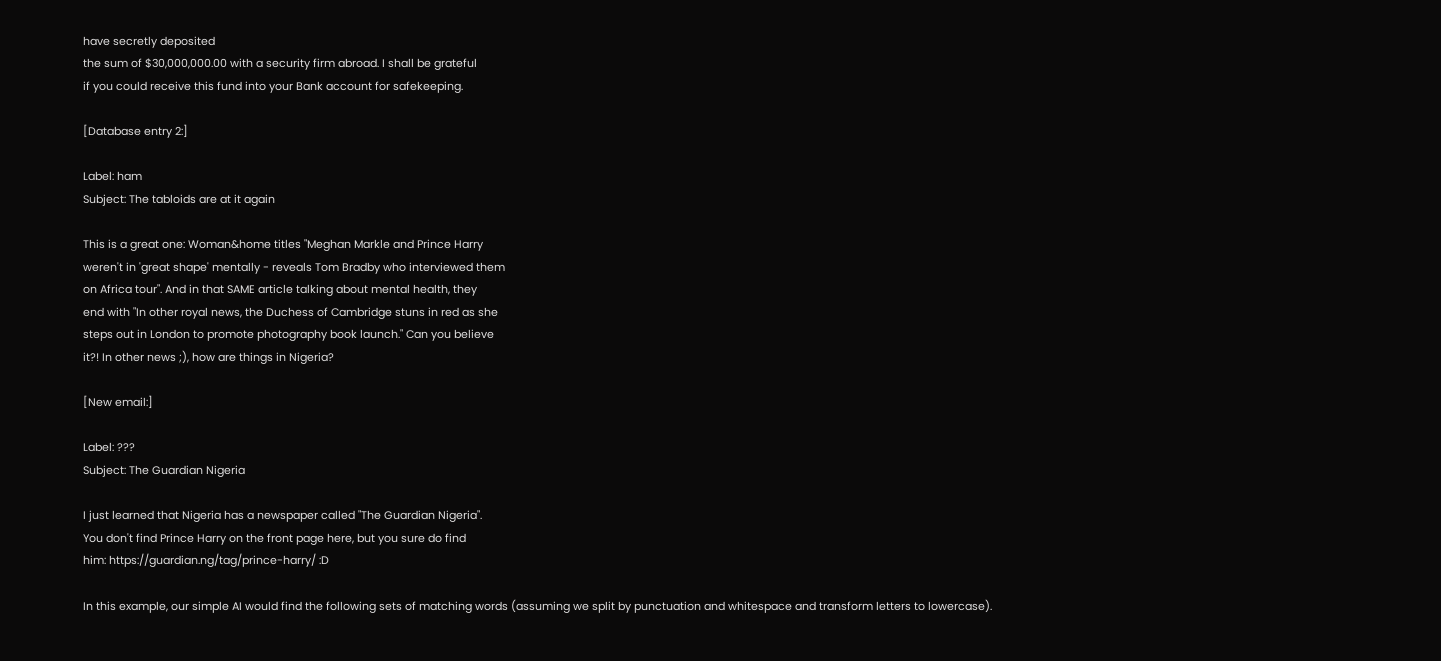have secretly deposited
the sum of $30,000,000.00 with a security firm abroad. I shall be grateful
if you could receive this fund into your Bank account for safekeeping.

[Database entry 2:]

Label: ham
Subject: The tabloids are at it again

This is a great one: Woman&home titles "Meghan Markle and Prince Harry
weren't in 'great shape' mentally - reveals Tom Bradby who interviewed them
on Africa tour". And in that SAME article talking about mental health, they
end with "In other royal news, the Duchess of Cambridge stuns in red as she
steps out in London to promote photography book launch." Can you believe
it?! In other news ;), how are things in Nigeria?

[New email:]

Label: ???
Subject: The Guardian Nigeria

I just learned that Nigeria has a newspaper called "The Guardian Nigeria".
You don't find Prince Harry on the front page here, but you sure do find
him: https://guardian.ng/tag/prince-harry/ :D

In this example, our simple AI would find the following sets of matching words (assuming we split by punctuation and whitespace and transform letters to lowercase).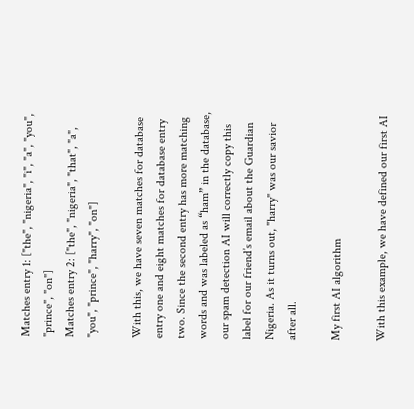Matches entry 1: ["the", "nigeria", "i", "a", "you", "prince", "on"]
Matches entry 2: ["the", "nigeria", "that", "a", "you", "prince", "harry", "on"]

With this, we have seven matches for database entry one and eight matches for database entry two. Since the second entry has more matching words and was labeled as “ham” in the database, our spam detection AI will correctly copy this label for our friend’s email about the Guardian Nigeria. As it turns out, "harry" was our savior after all.

My first AI algorithm

With this example, we have defined our first AI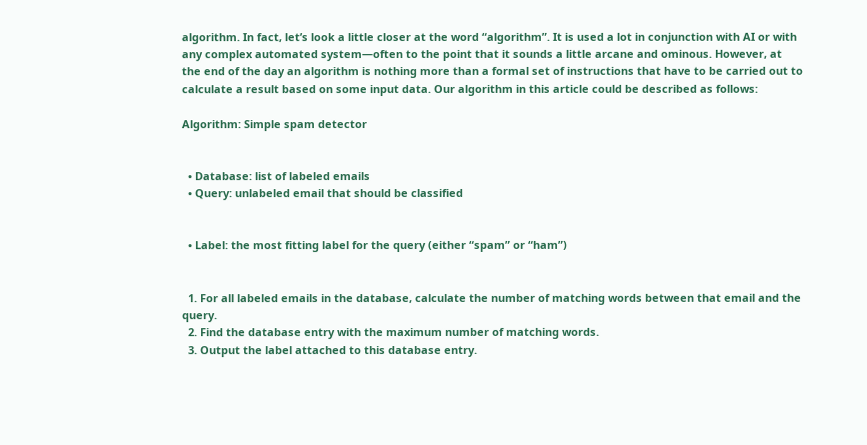algorithm. In fact, let’s look a little closer at the word “algorithm”. It is used a lot in conjunction with AI or with any complex automated system—often to the point that it sounds a little arcane and ominous. However, at the end of the day an algorithm is nothing more than a formal set of instructions that have to be carried out to calculate a result based on some input data. Our algorithm in this article could be described as follows:

Algorithm: Simple spam detector


  • Database: list of labeled emails
  • Query: unlabeled email that should be classified


  • Label: the most fitting label for the query (either “spam” or “ham”)


  1. For all labeled emails in the database, calculate the number of matching words between that email and the query.
  2. Find the database entry with the maximum number of matching words.
  3. Output the label attached to this database entry.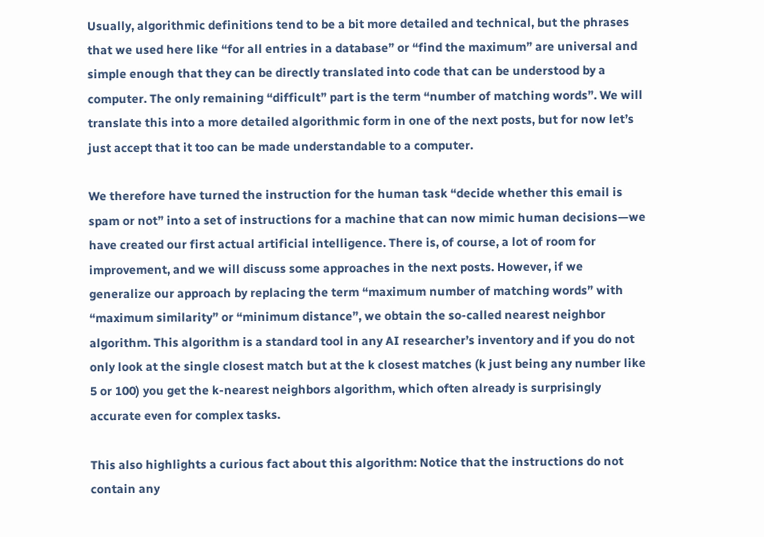Usually, algorithmic definitions tend to be a bit more detailed and technical, but the phrases that we used here like “for all entries in a database” or “find the maximum” are universal and simple enough that they can be directly translated into code that can be understood by a computer. The only remaining “difficult” part is the term “number of matching words”. We will translate this into a more detailed algorithmic form in one of the next posts, but for now let’s just accept that it too can be made understandable to a computer.

We therefore have turned the instruction for the human task “decide whether this email is spam or not” into a set of instructions for a machine that can now mimic human decisions—we have created our first actual artificial intelligence. There is, of course, a lot of room for improvement, and we will discuss some approaches in the next posts. However, if we generalize our approach by replacing the term “maximum number of matching words” with “maximum similarity” or “minimum distance”, we obtain the so-called nearest neighbor algorithm. This algorithm is a standard tool in any AI researcher’s inventory and if you do not only look at the single closest match but at the k closest matches (k just being any number like 5 or 100) you get the k-nearest neighbors algorithm, which often already is surprisingly accurate even for complex tasks.

This also highlights a curious fact about this algorithm: Notice that the instructions do not contain any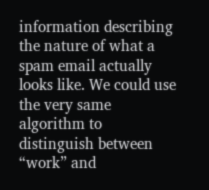information describing the nature of what a spam email actually looks like. We could use the very same algorithm to distinguish between “work” and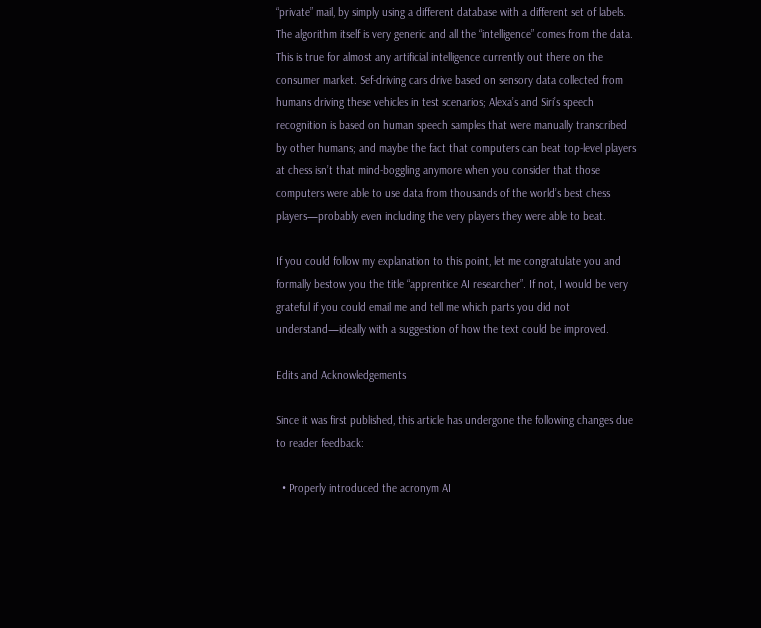“private” mail, by simply using a different database with a different set of labels. The algorithm itself is very generic and all the “intelligence” comes from the data. This is true for almost any artificial intelligence currently out there on the consumer market. Sef-driving cars drive based on sensory data collected from humans driving these vehicles in test scenarios; Alexa’s and Siri’s speech recognition is based on human speech samples that were manually transcribed by other humans; and maybe the fact that computers can beat top-level players at chess isn’t that mind-boggling anymore when you consider that those computers were able to use data from thousands of the world’s best chess players—probably even including the very players they were able to beat.

If you could follow my explanation to this point, let me congratulate you and formally bestow you the title “apprentice AI researcher”. If not, I would be very grateful if you could email me and tell me which parts you did not understand—ideally with a suggestion of how the text could be improved.

Edits and Acknowledgements

Since it was first published, this article has undergone the following changes due to reader feedback:

  • Properly introduced the acronym AI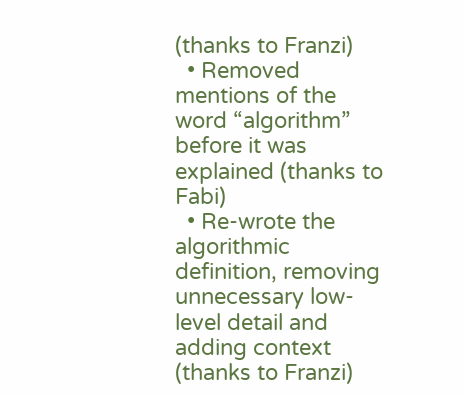(thanks to Franzi)
  • Removed mentions of the word “algorithm” before it was explained (thanks to Fabi)
  • Re-wrote the algorithmic definition, removing unnecessary low-level detail and adding context (thanks to Franzi)